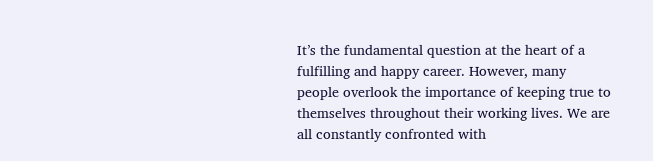It’s the fundamental question at the heart of a fulfilling and happy career. However, many people overlook the importance of keeping true to themselves throughout their working lives. We are all constantly confronted with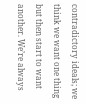contradictory ideals; we think we want one thing but then start to want another. We’re always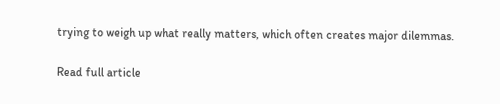trying to weigh up what really matters, which often creates major dilemmas.

Read full article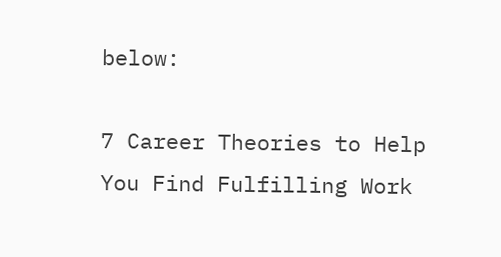below:

7 Career Theories to Help You Find Fulfilling Work